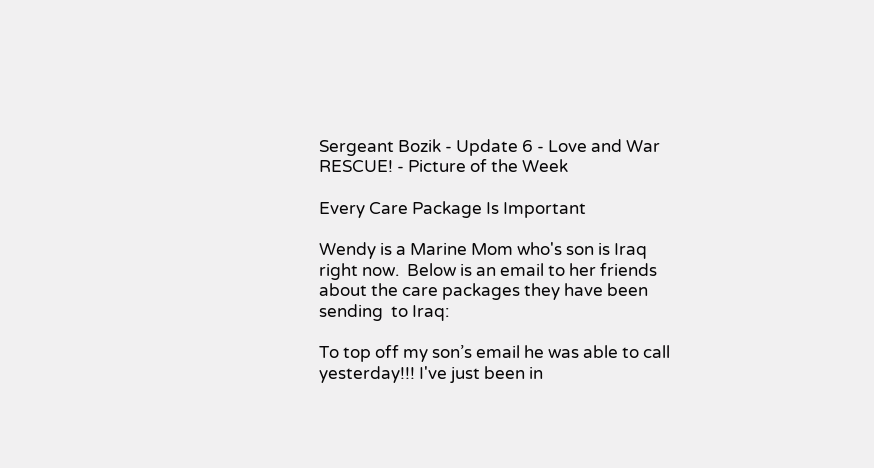Sergeant Bozik - Update 6 - Love and War
RESCUE! - Picture of the Week

Every Care Package Is Important

Wendy is a Marine Mom who's son is Iraq right now.  Below is an email to her friends about the care packages they have been sending  to Iraq:

To top off my son’s email he was able to call yesterday!!! I've just been in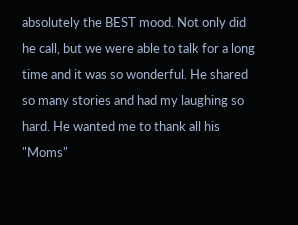absolutely the BEST mood. Not only did he call, but we were able to talk for a long time and it was so wonderful. He shared so many stories and had my laughing so hard. He wanted me to thank all his "Moms"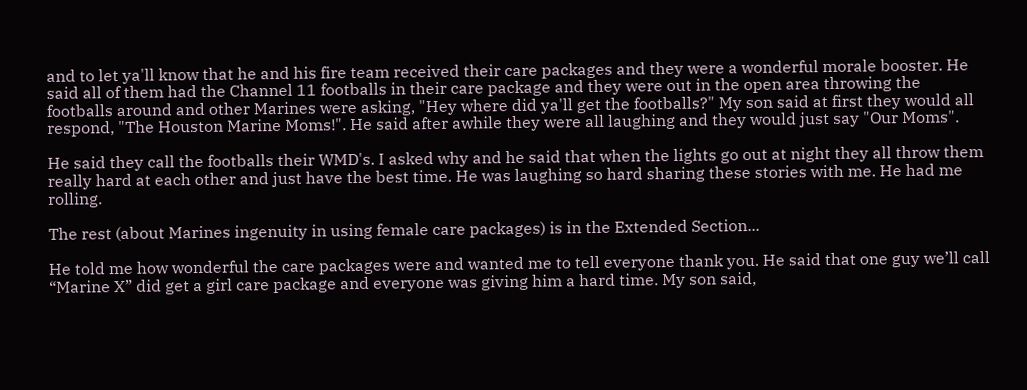and to let ya'll know that he and his fire team received their care packages and they were a wonderful morale booster. He said all of them had the Channel 11 footballs in their care package and they were out in the open area throwing the footballs around and other Marines were asking, "Hey where did ya'll get the footballs?" My son said at first they would all respond, "The Houston Marine Moms!". He said after awhile they were all laughing and they would just say "Our Moms".

He said they call the footballs their WMD's. I asked why and he said that when the lights go out at night they all throw them really hard at each other and just have the best time. He was laughing so hard sharing these stories with me. He had me rolling.

The rest (about Marines ingenuity in using female care packages) is in the Extended Section...

He told me how wonderful the care packages were and wanted me to tell everyone thank you. He said that one guy we’ll call “Marine X” did get a girl care package and everyone was giving him a hard time. My son said,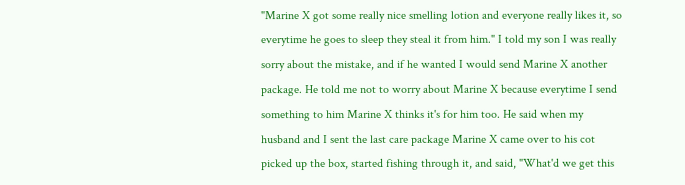"Marine X got some really nice smelling lotion and everyone really likes it, so everytime he goes to sleep they steal it from him." I told my son I was really sorry about the mistake, and if he wanted I would send Marine X another package. He told me not to worry about Marine X because everytime I send something to him Marine X thinks it's for him too. He said when my husband and I sent the last care package Marine X came over to his cot picked up the box, started fishing through it, and said, "What'd we get this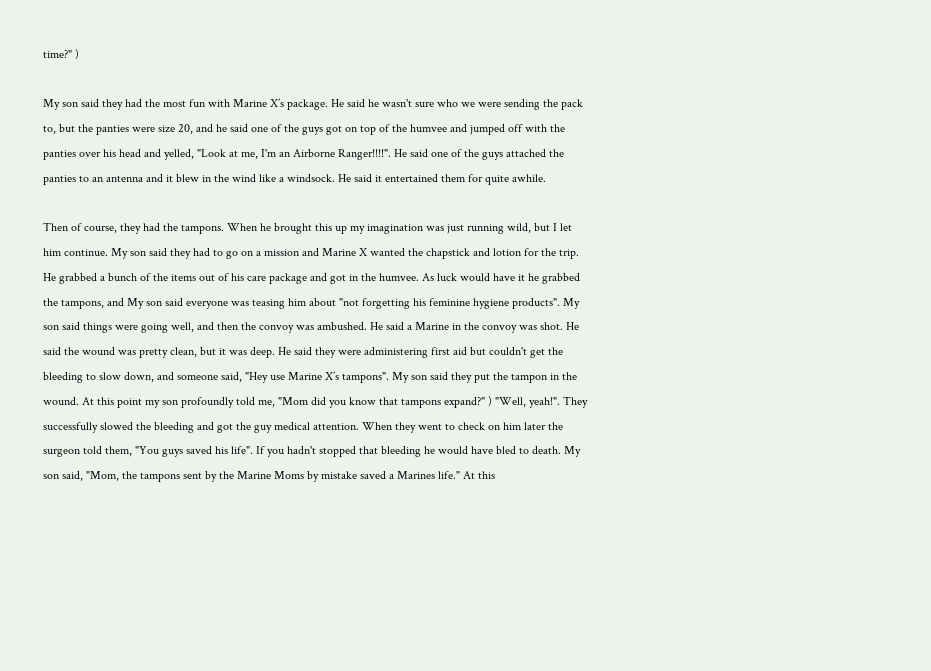time?" )

My son said they had the most fun with Marine X’s package. He said he wasn't sure who we were sending the pack to, but the panties were size 20, and he said one of the guys got on top of the humvee and jumped off with the panties over his head and yelled, "Look at me, I'm an Airborne Ranger!!!!". He said one of the guys attached the panties to an antenna and it blew in the wind like a windsock. He said it entertained them for quite awhile.

Then of course, they had the tampons. When he brought this up my imagination was just running wild, but I let him continue. My son said they had to go on a mission and Marine X wanted the chapstick and lotion for the trip. He grabbed a bunch of the items out of his care package and got in the humvee. As luck would have it he grabbed the tampons, and My son said everyone was teasing him about "not forgetting his feminine hygiene products". My son said things were going well, and then the convoy was ambushed. He said a Marine in the convoy was shot. He said the wound was pretty clean, but it was deep. He said they were administering first aid but couldn't get the bleeding to slow down, and someone said, "Hey use Marine X’s tampons". My son said they put the tampon in the wound. At this point my son profoundly told me, "Mom did you know that tampons expand?" ) "Well, yeah!". They successfully slowed the bleeding and got the guy medical attention. When they went to check on him later the surgeon told them, "You guys saved his life". If you hadn't stopped that bleeding he would have bled to death. My son said, "Mom, the tampons sent by the Marine Moms by mistake saved a Marines life." At this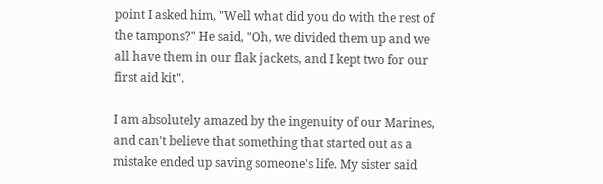point I asked him, "Well what did you do with the rest of the tampons?" He said, "Oh, we divided them up and we all have them in our flak jackets, and I kept two for our first aid kit".

I am absolutely amazed by the ingenuity of our Marines, and can't believe that something that started out as a mistake ended up saving someone's life. My sister said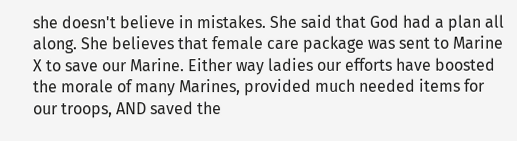she doesn't believe in mistakes. She said that God had a plan all along. She believes that female care package was sent to Marine X to save our Marine. Either way ladies our efforts have boosted the morale of many Marines, provided much needed items for our troops, AND saved the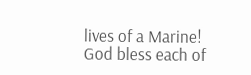lives of a Marine! God bless each of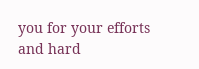you for your efforts and hard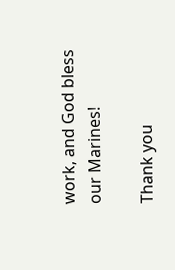work, and God bless our Marines!

Thank you